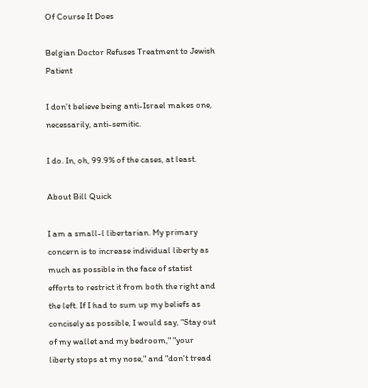Of Course It Does

Belgian Doctor Refuses Treatment to Jewish Patient

I don’t believe being anti-Israel makes one, necessarily, anti-semitic.

I do. In, oh, 99.9% of the cases, at least.

About Bill Quick

I am a small-l libertarian. My primary concern is to increase individual liberty as much as possible in the face of statist efforts to restrict it from both the right and the left. If I had to sum up my beliefs as concisely as possible, I would say, "Stay out of my wallet and my bedroom," "your liberty stops at my nose," and "don't tread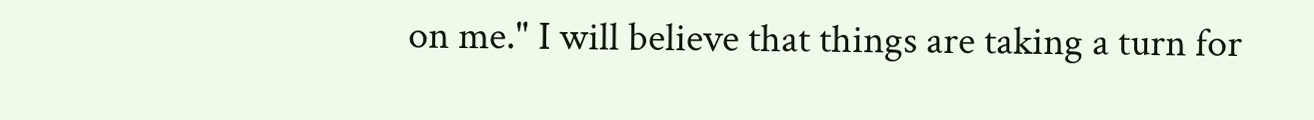on me." I will believe that things are taking a turn for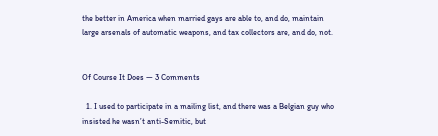the better in America when married gays are able to, and do, maintain large arsenals of automatic weapons, and tax collectors are, and do, not.


Of Course It Does — 3 Comments

  1. I used to participate in a mailing list, and there was a Belgian guy who insisted he wasn’t anti-Semitic, but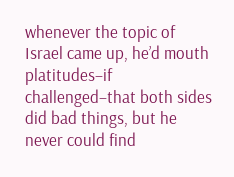whenever the topic of Israel came up, he’d mouth platitudes–if challenged–that both sides did bad things, but he never could find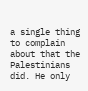a single thing to complain about that the Palestinians did. He only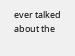ever talked about the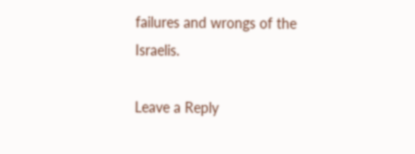failures and wrongs of the Israelis.

Leave a Reply